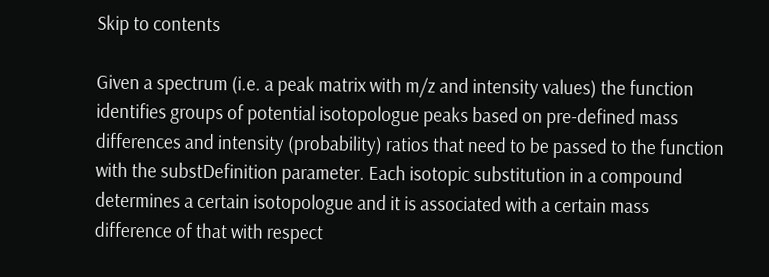Skip to contents

Given a spectrum (i.e. a peak matrix with m/z and intensity values) the function identifies groups of potential isotopologue peaks based on pre-defined mass differences and intensity (probability) ratios that need to be passed to the function with the substDefinition parameter. Each isotopic substitution in a compound determines a certain isotopologue and it is associated with a certain mass difference of that with respect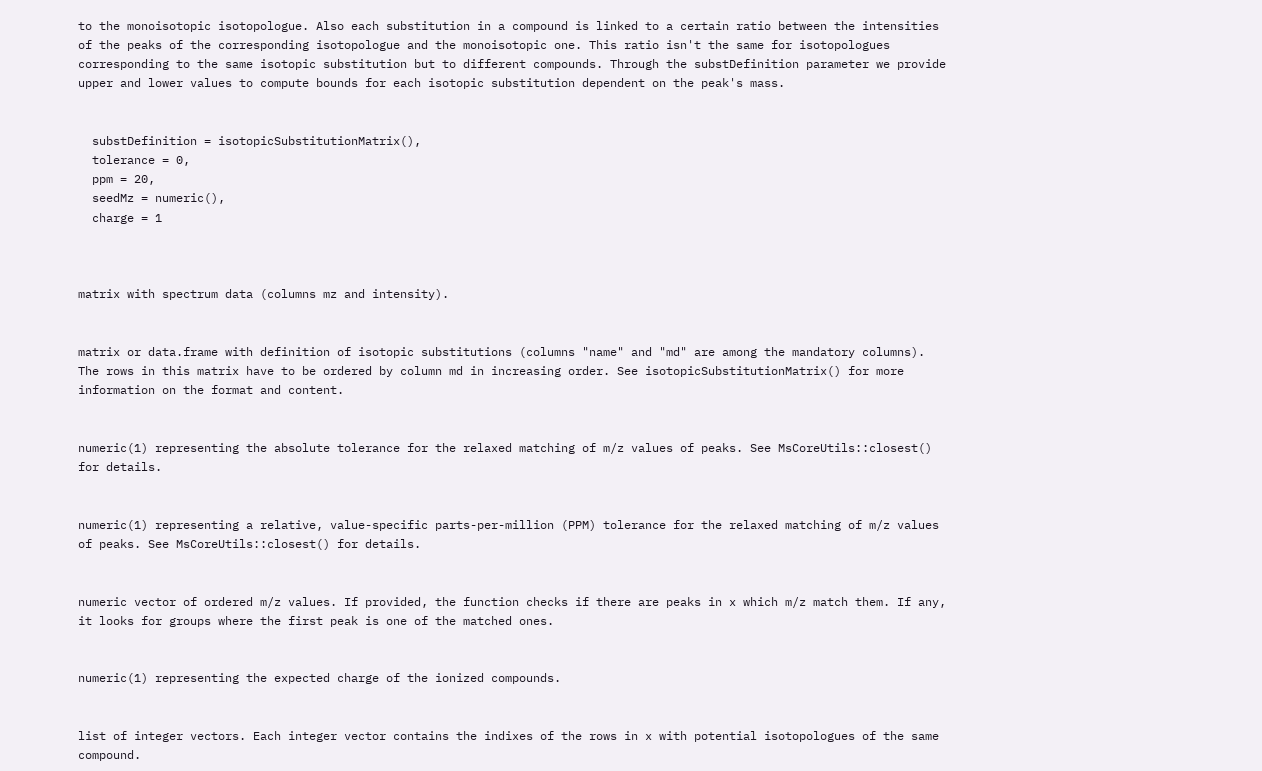to the monoisotopic isotopologue. Also each substitution in a compound is linked to a certain ratio between the intensities of the peaks of the corresponding isotopologue and the monoisotopic one. This ratio isn't the same for isotopologues corresponding to the same isotopic substitution but to different compounds. Through the substDefinition parameter we provide upper and lower values to compute bounds for each isotopic substitution dependent on the peak's mass.


  substDefinition = isotopicSubstitutionMatrix(),
  tolerance = 0,
  ppm = 20,
  seedMz = numeric(),
  charge = 1



matrix with spectrum data (columns mz and intensity).


matrix or data.frame with definition of isotopic substitutions (columns "name" and "md" are among the mandatory columns). The rows in this matrix have to be ordered by column md in increasing order. See isotopicSubstitutionMatrix() for more information on the format and content.


numeric(1) representing the absolute tolerance for the relaxed matching of m/z values of peaks. See MsCoreUtils::closest() for details.


numeric(1) representing a relative, value-specific parts-per-million (PPM) tolerance for the relaxed matching of m/z values of peaks. See MsCoreUtils::closest() for details.


numeric vector of ordered m/z values. If provided, the function checks if there are peaks in x which m/z match them. If any, it looks for groups where the first peak is one of the matched ones.


numeric(1) representing the expected charge of the ionized compounds.


list of integer vectors. Each integer vector contains the indixes of the rows in x with potential isotopologues of the same compound.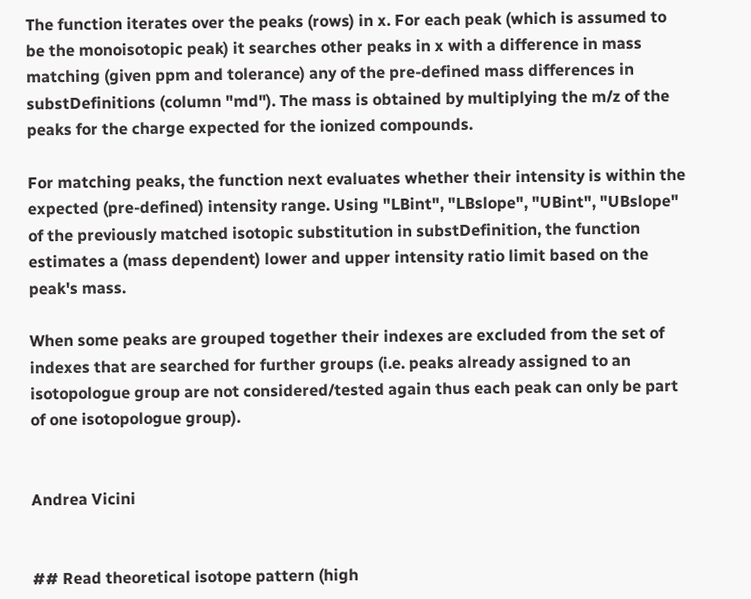The function iterates over the peaks (rows) in x. For each peak (which is assumed to be the monoisotopic peak) it searches other peaks in x with a difference in mass matching (given ppm and tolerance) any of the pre-defined mass differences in substDefinitions (column "md"). The mass is obtained by multiplying the m/z of the peaks for the charge expected for the ionized compounds.

For matching peaks, the function next evaluates whether their intensity is within the expected (pre-defined) intensity range. Using "LBint", "LBslope", "UBint", "UBslope" of the previously matched isotopic substitution in substDefinition, the function estimates a (mass dependent) lower and upper intensity ratio limit based on the peak's mass.

When some peaks are grouped together their indexes are excluded from the set of indexes that are searched for further groups (i.e. peaks already assigned to an isotopologue group are not considered/tested again thus each peak can only be part of one isotopologue group).


Andrea Vicini


## Read theoretical isotope pattern (high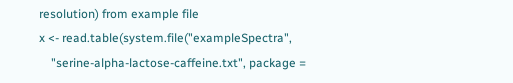resolution) from example file
x <- read.table(system.file("exampleSpectra",
    "serine-alpha-lactose-caffeine.txt", package =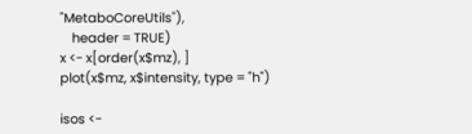"MetaboCoreUtils"),
    header = TRUE)
x <- x[order(x$mz), ]
plot(x$mz, x$intensity, type = "h")

isos <-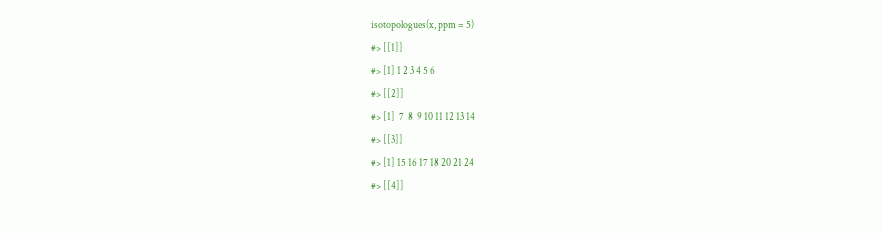isotopologues(x, ppm = 5)
#> [[1]]
#> [1] 1 2 3 4 5 6
#> [[2]]
#> [1]  7  8  9 10 11 12 13 14
#> [[3]]
#> [1] 15 16 17 18 20 21 24
#> [[4]]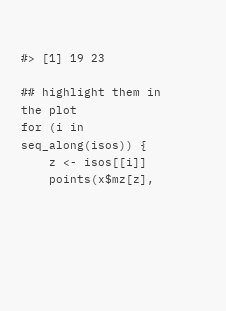#> [1] 19 23

## highlight them in the plot
for (i in seq_along(isos)) {
    z <- isos[[i]]
    points(x$mz[z],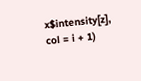x$intensity[z], col = i + 1)